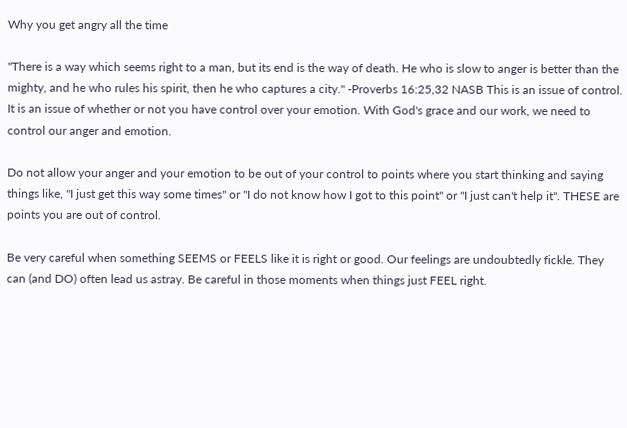Why you get angry all the time

"There is a way which seems right to a man, but its end is the way of death. He who is slow to anger is better than the mighty, and he who rules his spirit, then he who captures a city." -Proverbs 16:25,32 NASB This is an issue of control. It is an issue of whether or not you have control over your emotion. With God's grace and our work, we need to control our anger and emotion.

Do not allow your anger and your emotion to be out of your control to points where you start thinking and saying things like, "I just get this way some times" or "I do not know how I got to this point" or "I just can't help it". THESE are points you are out of control.

Be very careful when something SEEMS or FEELS like it is right or good. Our feelings are undoubtedly fickle. They can (and DO) often lead us astray. Be careful in those moments when things just FEEL right.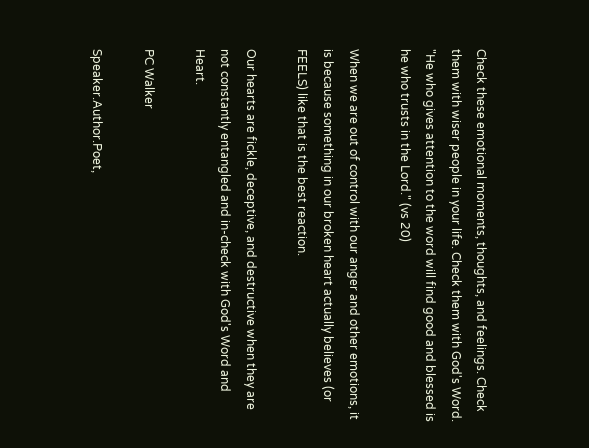Check these emotional moments, thoughts, and feelings. Check them with wiser people in your life. Check them with God's Word. "He who gives attention to the word will find good and blessed is he who trusts in the Lord." (vs 20)

When we are out of control with our anger and other emotions, it is because something in our broken heart actually believes (or FEELS) like that is the best reaction.

Our hearts are fickle, deceptive, and destructive when they are not constantly entangled and in-check with God's Word and Heart.

PC Walker

Speaker.Author.Poet,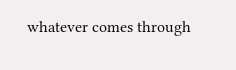whatever comes through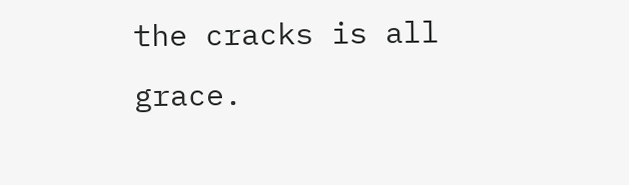the cracks is all grace.